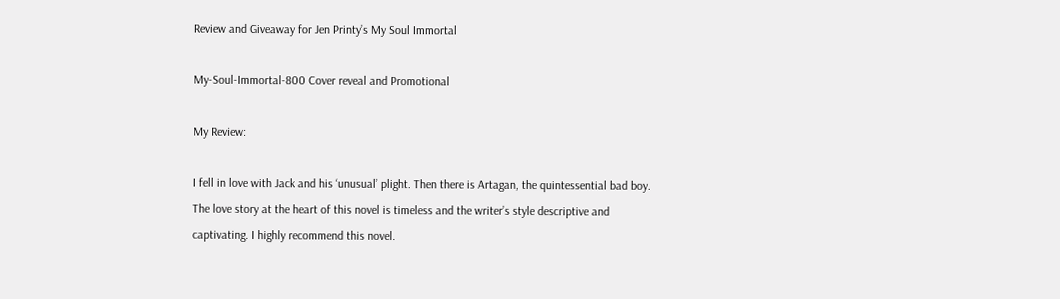Review and Giveaway for Jen Printy’s My Soul Immortal

My-Soul-Immortal-800 Cover reveal and Promotional

My Review:

I fell in love with Jack and his ‘unusual’ plight. Then there is Artagan, the quintessential bad boy. The love story at the heart of this novel is timeless and the writer’s style descriptive and captivating. I highly recommend this novel.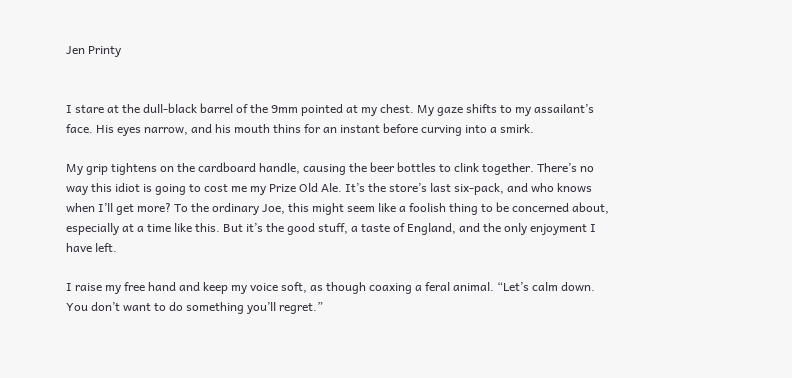Jen Printy


I stare at the dull-black barrel of the 9mm pointed at my chest. My gaze shifts to my assailant’s face. His eyes narrow, and his mouth thins for an instant before curving into a smirk.

My grip tightens on the cardboard handle, causing the beer bottles to clink together. There’s no way this idiot is going to cost me my Prize Old Ale. It’s the store’s last six-pack, and who knows when I’ll get more? To the ordinary Joe, this might seem like a foolish thing to be concerned about, especially at a time like this. But it’s the good stuff, a taste of England, and the only enjoyment I have left.

I raise my free hand and keep my voice soft, as though coaxing a feral animal. “Let’s calm down. You don’t want to do something you’ll regret.”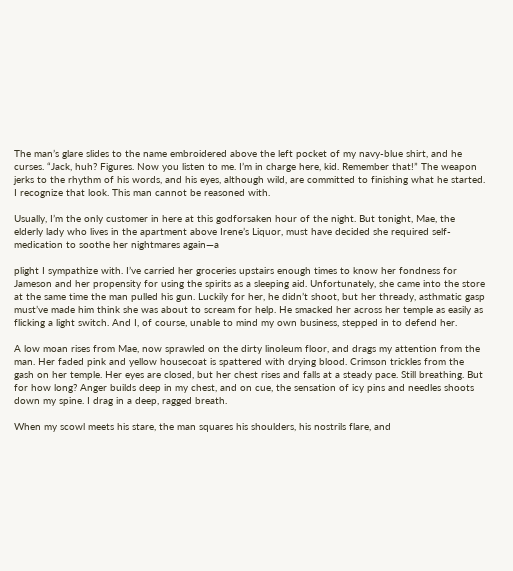The man’s glare slides to the name embroidered above the left pocket of my navy-blue shirt, and he curses. “Jack, huh? Figures. Now you listen to me. I’m in charge here, kid. Remember that!” The weapon jerks to the rhythm of his words, and his eyes, although wild, are committed to finishing what he started. I recognize that look. This man cannot be reasoned with.

Usually, I’m the only customer in here at this godforsaken hour of the night. But tonight, Mae, the elderly lady who lives in the apartment above Irene’s Liquor, must have decided she required self-medication to soothe her nightmares again—a

plight I sympathize with. I’ve carried her groceries upstairs enough times to know her fondness for Jameson and her propensity for using the spirits as a sleeping aid. Unfortunately, she came into the store at the same time the man pulled his gun. Luckily for her, he didn’t shoot, but her thready, asthmatic gasp must’ve made him think she was about to scream for help. He smacked her across her temple as easily as flicking a light switch. And I, of course, unable to mind my own business, stepped in to defend her.

A low moan rises from Mae, now sprawled on the dirty linoleum floor, and drags my attention from the man. Her faded pink and yellow housecoat is spattered with drying blood. Crimson trickles from the gash on her temple. Her eyes are closed, but her chest rises and falls at a steady pace. Still breathing. But for how long? Anger builds deep in my chest, and on cue, the sensation of icy pins and needles shoots down my spine. I drag in a deep, ragged breath.

When my scowl meets his stare, the man squares his shoulders, his nostrils flare, and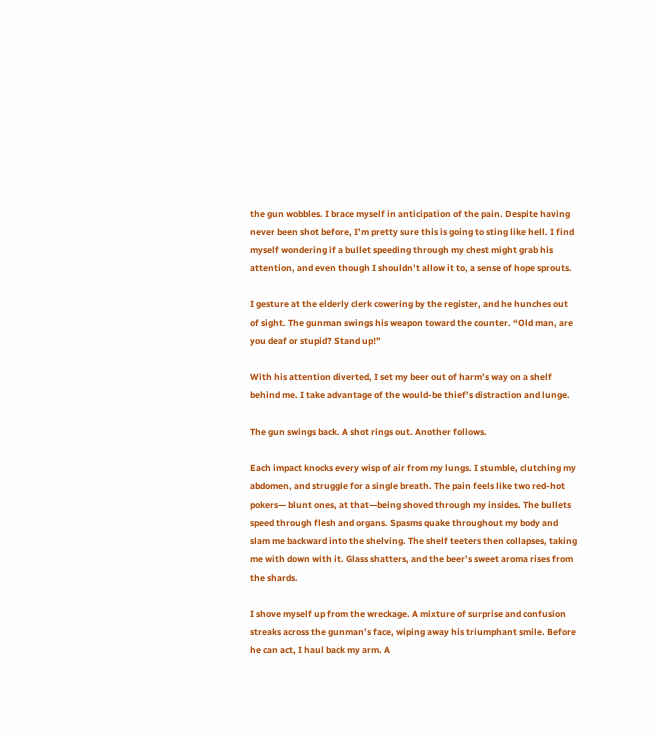the gun wobbles. I brace myself in anticipation of the pain. Despite having never been shot before, I’m pretty sure this is going to sting like hell. I find myself wondering if a bullet speeding through my chest might grab his attention, and even though I shouldn’t allow it to, a sense of hope sprouts.

I gesture at the elderly clerk cowering by the register, and he hunches out of sight. The gunman swings his weapon toward the counter. “Old man, are you deaf or stupid? Stand up!”

With his attention diverted, I set my beer out of harm’s way on a shelf behind me. I take advantage of the would-be thief’s distraction and lunge.

The gun swings back. A shot rings out. Another follows.

Each impact knocks every wisp of air from my lungs. I stumble, clutching my abdomen, and struggle for a single breath. The pain feels like two red-hot pokers— blunt ones, at that—being shoved through my insides. The bullets speed through flesh and organs. Spasms quake throughout my body and slam me backward into the shelving. The shelf teeters then collapses, taking me with down with it. Glass shatters, and the beer’s sweet aroma rises from the shards.

I shove myself up from the wreckage. A mixture of surprise and confusion streaks across the gunman’s face, wiping away his triumphant smile. Before he can act, I haul back my arm. A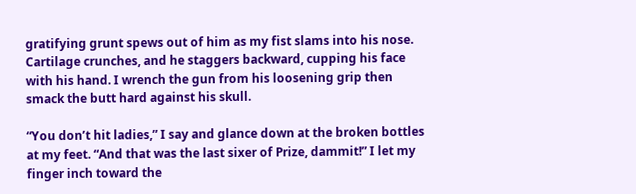gratifying grunt spews out of him as my fist slams into his nose. Cartilage crunches, and he staggers backward, cupping his face with his hand. I wrench the gun from his loosening grip then smack the butt hard against his skull.

“You don’t hit ladies,” I say and glance down at the broken bottles at my feet. “And that was the last sixer of Prize, dammit!” I let my finger inch toward the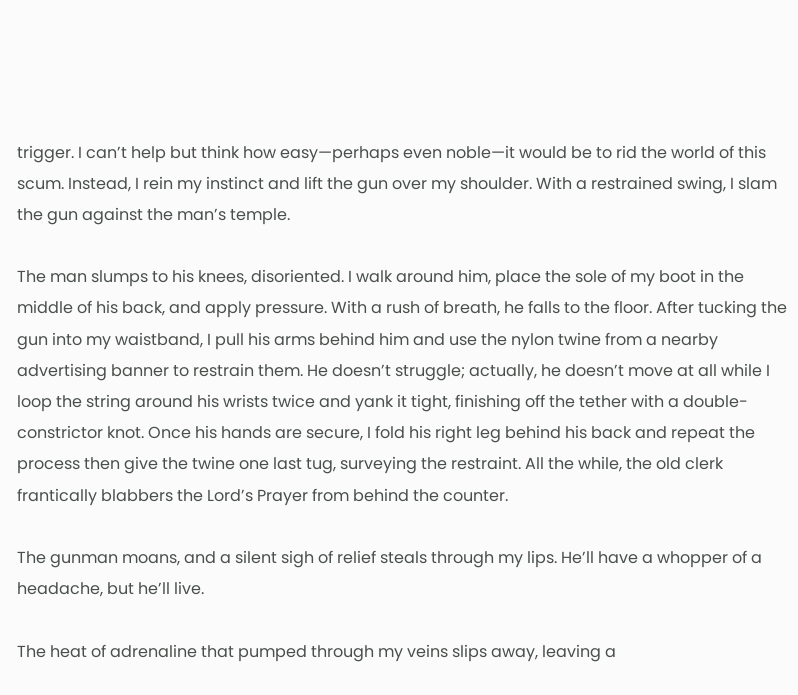trigger. I can’t help but think how easy—perhaps even noble—it would be to rid the world of this scum. Instead, I rein my instinct and lift the gun over my shoulder. With a restrained swing, I slam the gun against the man’s temple.

The man slumps to his knees, disoriented. I walk around him, place the sole of my boot in the middle of his back, and apply pressure. With a rush of breath, he falls to the floor. After tucking the gun into my waistband, I pull his arms behind him and use the nylon twine from a nearby advertising banner to restrain them. He doesn’t struggle; actually, he doesn’t move at all while I loop the string around his wrists twice and yank it tight, finishing off the tether with a double-constrictor knot. Once his hands are secure, I fold his right leg behind his back and repeat the process then give the twine one last tug, surveying the restraint. All the while, the old clerk frantically blabbers the Lord’s Prayer from behind the counter.

The gunman moans, and a silent sigh of relief steals through my lips. He’ll have a whopper of a headache, but he’ll live.

The heat of adrenaline that pumped through my veins slips away, leaving a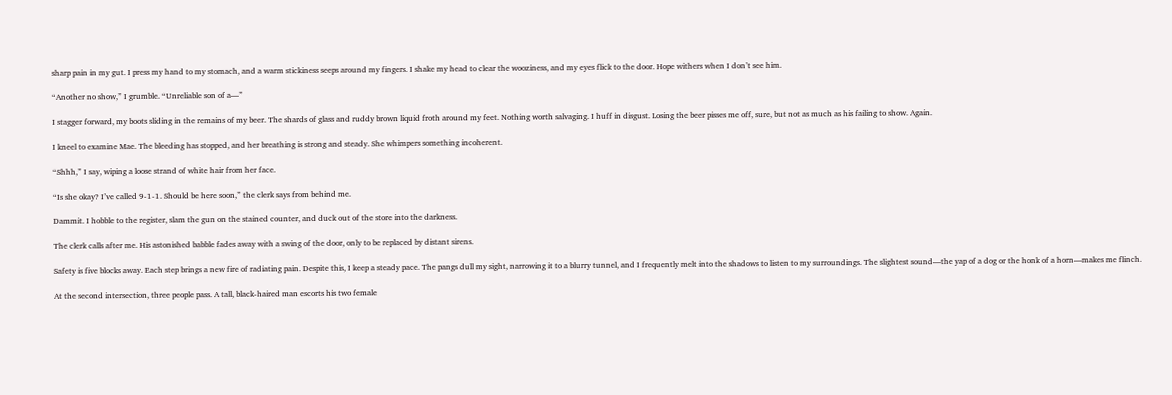sharp pain in my gut. I press my hand to my stomach, and a warm stickiness seeps around my fingers. I shake my head to clear the wooziness, and my eyes flick to the door. Hope withers when I don’t see him.

“Another no show,” I grumble. “Unreliable son of a—”

I stagger forward, my boots sliding in the remains of my beer. The shards of glass and ruddy brown liquid froth around my feet. Nothing worth salvaging. I huff in disgust. Losing the beer pisses me off, sure, but not as much as his failing to show. Again.

I kneel to examine Mae. The bleeding has stopped, and her breathing is strong and steady. She whimpers something incoherent.

“Shhh,” I say, wiping a loose strand of white hair from her face.

“Is she okay? I’ve called 9-1-1. Should be here soon,” the clerk says from behind me.

Dammit. I hobble to the register, slam the gun on the stained counter, and duck out of the store into the darkness.

The clerk calls after me. His astonished babble fades away with a swing of the door, only to be replaced by distant sirens.

Safety is five blocks away. Each step brings a new fire of radiating pain. Despite this, I keep a steady pace. The pangs dull my sight, narrowing it to a blurry tunnel, and I frequently melt into the shadows to listen to my surroundings. The slightest sound—the yap of a dog or the honk of a horn—makes me flinch.

At the second intersection, three people pass. A tall, black-haired man escorts his two female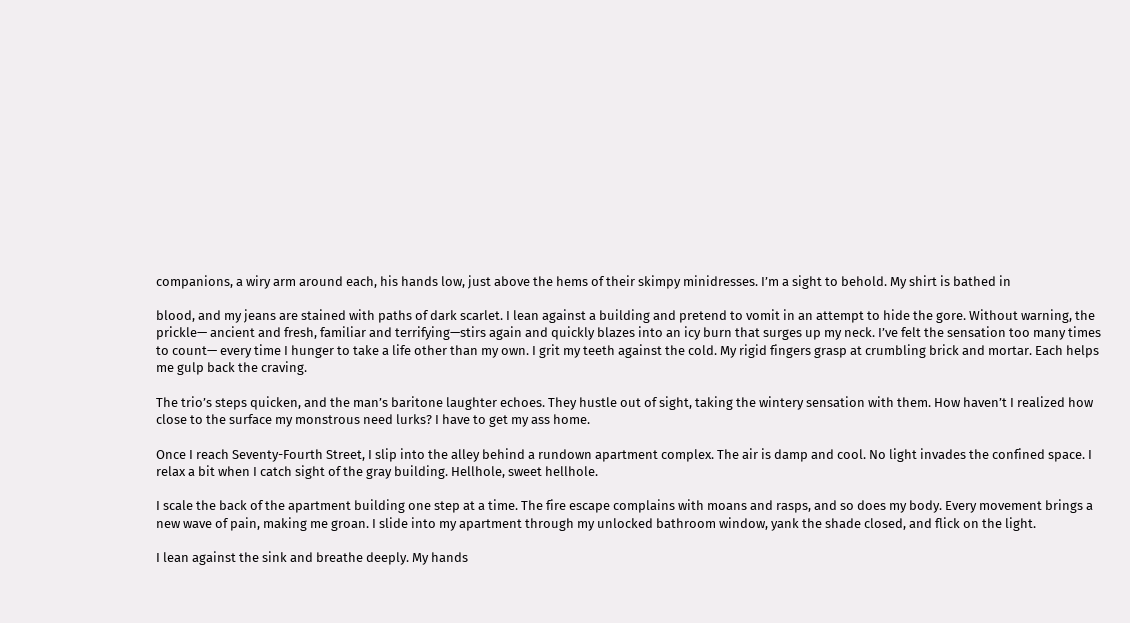companions, a wiry arm around each, his hands low, just above the hems of their skimpy minidresses. I’m a sight to behold. My shirt is bathed in

blood, and my jeans are stained with paths of dark scarlet. I lean against a building and pretend to vomit in an attempt to hide the gore. Without warning, the prickle— ancient and fresh, familiar and terrifying—stirs again and quickly blazes into an icy burn that surges up my neck. I’ve felt the sensation too many times to count— every time I hunger to take a life other than my own. I grit my teeth against the cold. My rigid fingers grasp at crumbling brick and mortar. Each helps me gulp back the craving.

The trio’s steps quicken, and the man’s baritone laughter echoes. They hustle out of sight, taking the wintery sensation with them. How haven’t I realized how close to the surface my monstrous need lurks? I have to get my ass home.

Once I reach Seventy-Fourth Street, I slip into the alley behind a rundown apartment complex. The air is damp and cool. No light invades the confined space. I relax a bit when I catch sight of the gray building. Hellhole, sweet hellhole.

I scale the back of the apartment building one step at a time. The fire escape complains with moans and rasps, and so does my body. Every movement brings a new wave of pain, making me groan. I slide into my apartment through my unlocked bathroom window, yank the shade closed, and flick on the light.

I lean against the sink and breathe deeply. My hands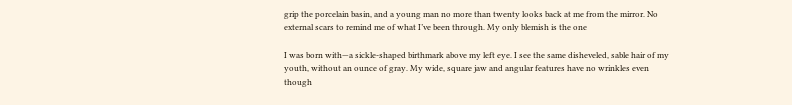grip the porcelain basin, and a young man no more than twenty looks back at me from the mirror. No external scars to remind me of what I’ve been through. My only blemish is the one

I was born with—a sickle-shaped birthmark above my left eye. I see the same disheveled, sable hair of my youth, without an ounce of gray. My wide, square jaw and angular features have no wrinkles even though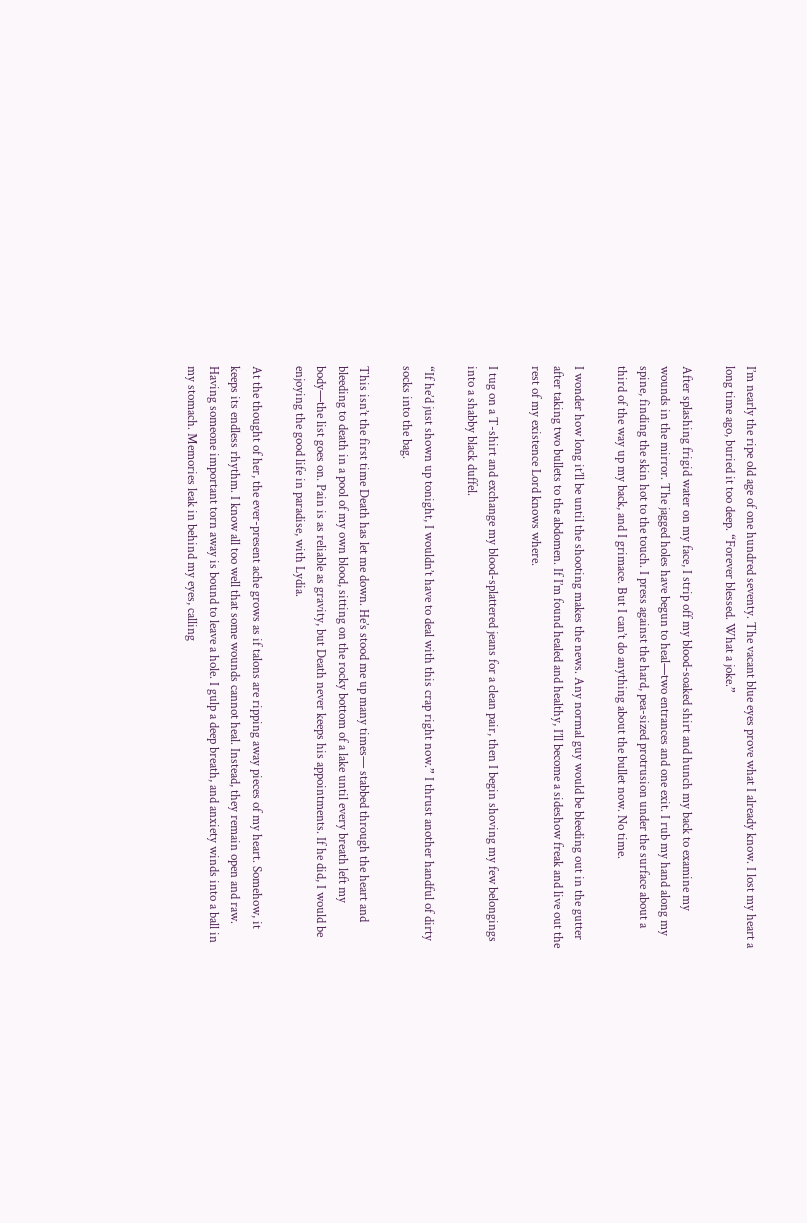I’m nearly the ripe old age of one hundred seventy. The vacant blue eyes prove what I already know. I lost my heart a long time ago, buried it too deep. “Forever blessed. What a joke.”

After splashing frigid water on my face, I strip off my blood-soaked shirt and hunch my back to examine my wounds in the mirror. The jagged holes have begun to heal—two entrances and one exit. I rub my hand along my spine, finding the skin hot to the touch. I press against the hard, pea-sized protrusion under the surface about a third of the way up my back, and I grimace. But I can’t do anything about the bullet now. No time.

I wonder how long it’ll be until the shooting makes the news. Any normal guy would be bleeding out in the gutter after taking two bullets to the abdomen. If I’m found healed and healthy, I’ll become a sideshow freak and live out the rest of my existence Lord knows where.

I tug on a T-shirt and exchange my blood-splattered jeans for a clean pair, then I begin shoving my few belongings into a shabby black duffel.

“If he’d just shown up tonight, I wouldn’t have to deal with this crap right now.” I thrust another handful of dirty socks into the bag.

This isn’t the first time Death has let me down. He’s stood me up many times— stabbed through the heart and bleeding to death in a pool of my own blood, sitting on the rocky bottom of a lake until every breath left my body—the list goes on. Pain is as reliable as gravity, but Death never keeps his appointments. If he did, I would be enjoying the good life in paradise, with Lydia.

At the thought of her, the ever-present ache grows as if talons are ripping away pieces of my heart. Somehow, it keeps its endless rhythm. I know all too well that some wounds cannot heal. Instead, they remain open and raw. Having someone important torn away is bound to leave a hole. I gulp a deep breath, and anxiety winds into a ball in my stomach. Memories leak in behind my eyes, calling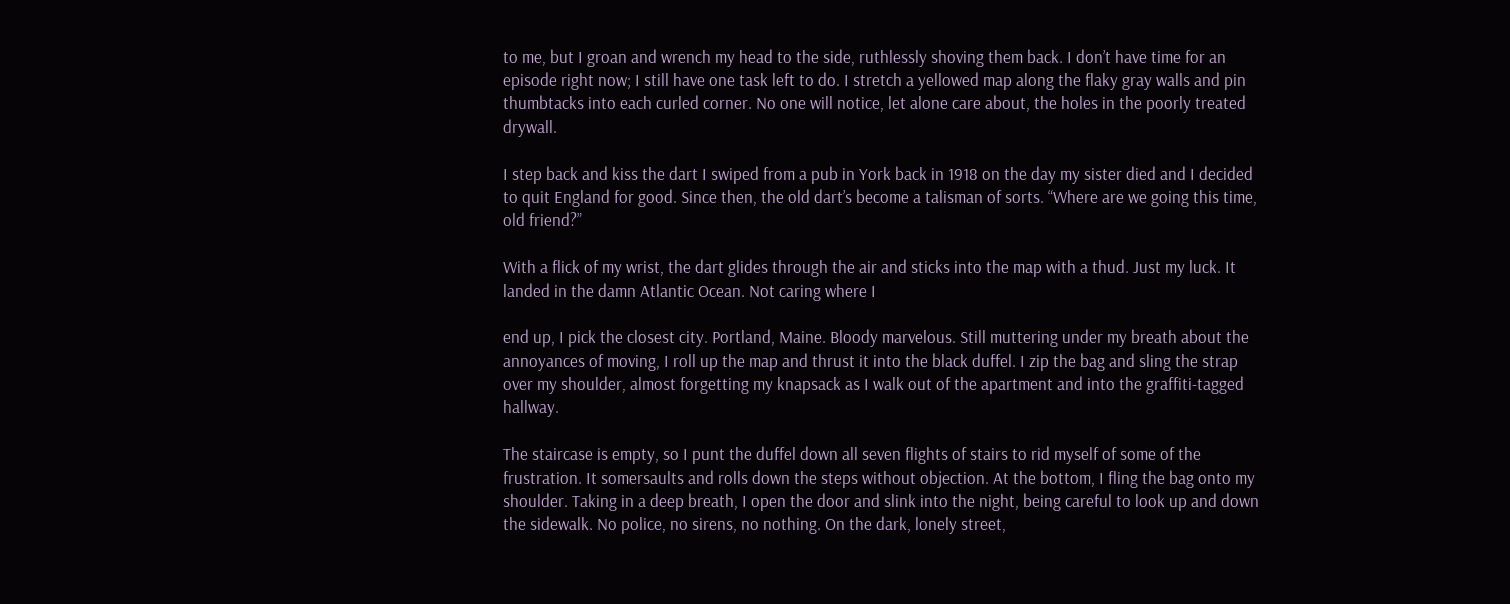to me, but I groan and wrench my head to the side, ruthlessly shoving them back. I don’t have time for an episode right now; I still have one task left to do. I stretch a yellowed map along the flaky gray walls and pin thumbtacks into each curled corner. No one will notice, let alone care about, the holes in the poorly treated drywall.

I step back and kiss the dart I swiped from a pub in York back in 1918 on the day my sister died and I decided to quit England for good. Since then, the old dart’s become a talisman of sorts. “Where are we going this time, old friend?”

With a flick of my wrist, the dart glides through the air and sticks into the map with a thud. Just my luck. It landed in the damn Atlantic Ocean. Not caring where I

end up, I pick the closest city. Portland, Maine. Bloody marvelous. Still muttering under my breath about the annoyances of moving, I roll up the map and thrust it into the black duffel. I zip the bag and sling the strap over my shoulder, almost forgetting my knapsack as I walk out of the apartment and into the graffiti-tagged hallway.

The staircase is empty, so I punt the duffel down all seven flights of stairs to rid myself of some of the frustration. It somersaults and rolls down the steps without objection. At the bottom, I fling the bag onto my shoulder. Taking in a deep breath, I open the door and slink into the night, being careful to look up and down the sidewalk. No police, no sirens, no nothing. On the dark, lonely street,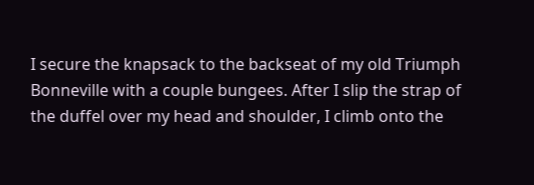I secure the knapsack to the backseat of my old Triumph Bonneville with a couple bungees. After I slip the strap of the duffel over my head and shoulder, I climb onto the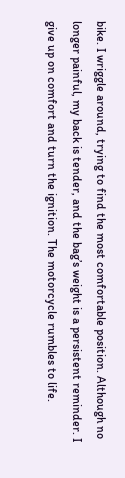bike. I wriggle around, trying to find the most comfortable position. Although no longer painful, my back is tender, and the bag’s weight is a persistent reminder. I give up on comfort and turn the ignition. The motorcycle rumbles to life.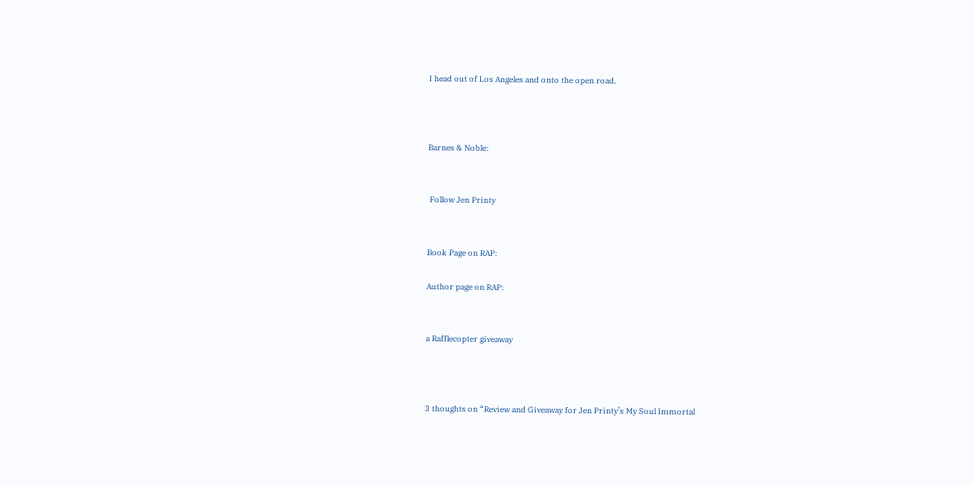I head out of Los Angeles and onto the open road.



Barnes & Noble:


 Follow Jen Printy


Book Page on RAP:

Author page on RAP:


a Rafflecopter giveaway



3 thoughts on “Review and Giveaway for Jen Printy’s My Soul Immortal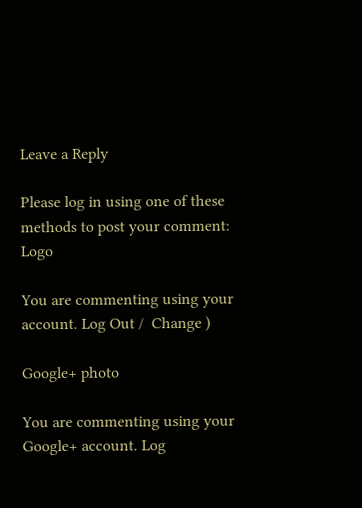Leave a Reply

Please log in using one of these methods to post your comment: Logo

You are commenting using your account. Log Out /  Change )

Google+ photo

You are commenting using your Google+ account. Log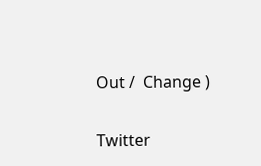Out /  Change )

Twitter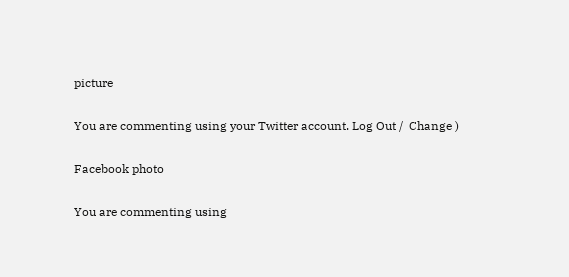picture

You are commenting using your Twitter account. Log Out /  Change )

Facebook photo

You are commenting using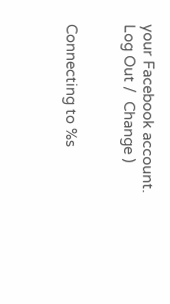your Facebook account. Log Out /  Change )


Connecting to %s